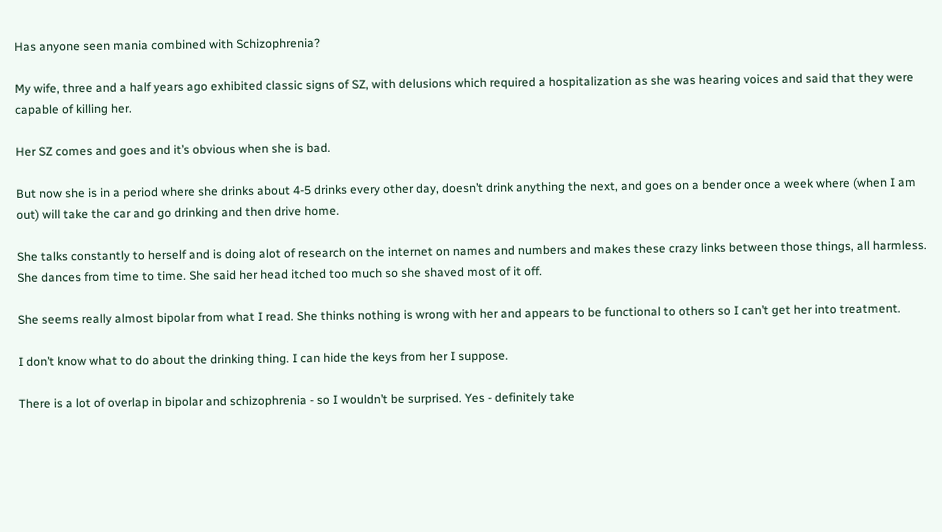Has anyone seen mania combined with Schizophrenia?

My wife, three and a half years ago exhibited classic signs of SZ, with delusions which required a hospitalization as she was hearing voices and said that they were capable of killing her.

Her SZ comes and goes and it’s obvious when she is bad.

But now she is in a period where she drinks about 4-5 drinks every other day, doesn’t drink anything the next, and goes on a bender once a week where (when I am out) will take the car and go drinking and then drive home.

She talks constantly to herself and is doing alot of research on the internet on names and numbers and makes these crazy links between those things, all harmless. She dances from time to time. She said her head itched too much so she shaved most of it off.

She seems really almost bipolar from what I read. She thinks nothing is wrong with her and appears to be functional to others so I can’t get her into treatment.

I don’t know what to do about the drinking thing. I can hide the keys from her I suppose.

There is a lot of overlap in bipolar and schizophrenia - so I wouldn’t be surprised. Yes - definitely take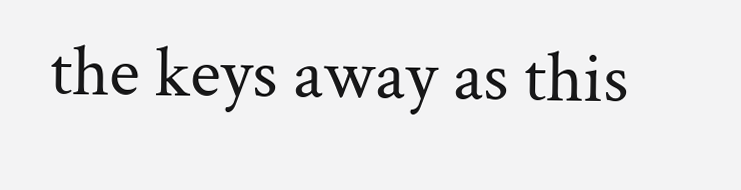the keys away as this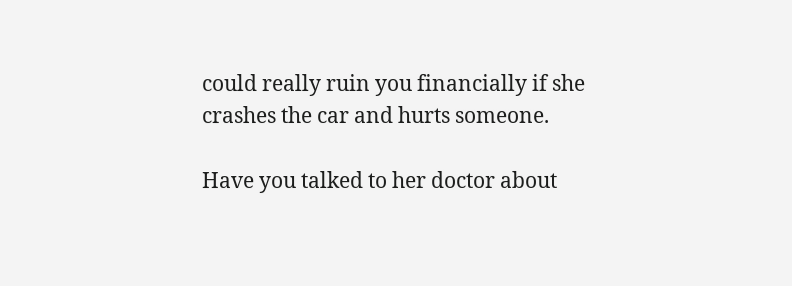could really ruin you financially if she crashes the car and hurts someone.

Have you talked to her doctor about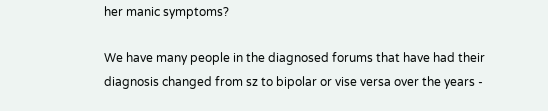her manic symptoms?

We have many people in the diagnosed forums that have had their diagnosis changed from sz to bipolar or vise versa over the years -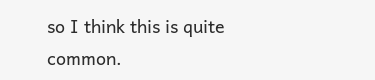so I think this is quite common.